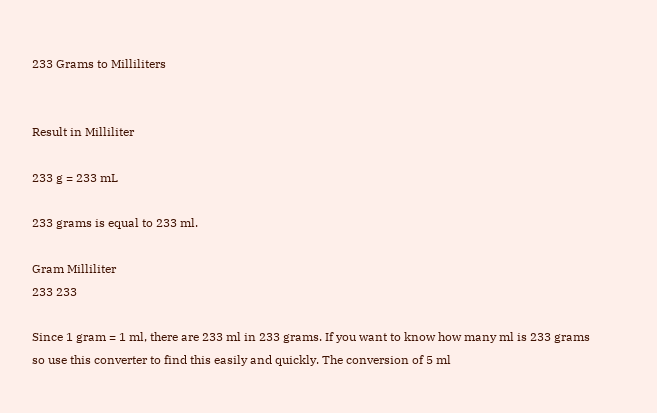233 Grams to Milliliters


Result in Milliliter

233 g = 233 mL

233 grams is equal to 233 ml.

Gram Milliliter
233 233

Since 1 gram = 1 ml, there are 233 ml in 233 grams. If you want to know how many ml is 233 grams so use this converter to find this easily and quickly. The conversion of 5 ml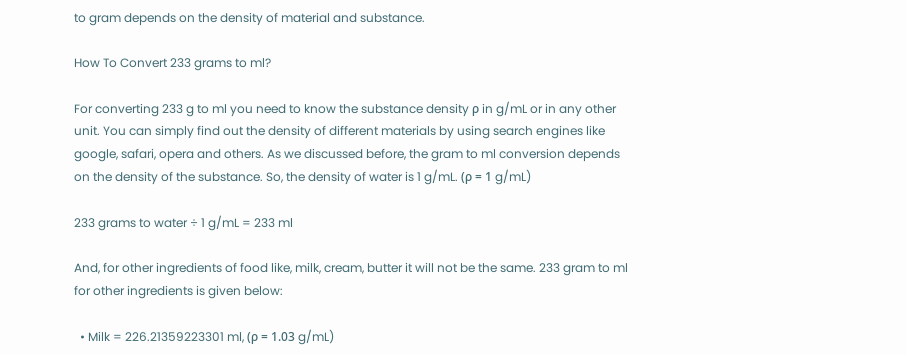to gram depends on the density of material and substance.

How To Convert 233 grams to ml?

For converting 233 g to ml you need to know the substance density ρ in g/mL or in any other unit. You can simply find out the density of different materials by using search engines like google, safari, opera and others. As we discussed before, the gram to ml conversion depends on the density of the substance. So, the density of water is 1 g/mL. (ρ = 1 g/mL)

233 grams to water ÷ 1 g/mL = 233 ml

And, for other ingredients of food like, milk, cream, butter it will not be the same. 233 gram to ml for other ingredients is given below:

  • Milk = 226.21359223301 ml, (ρ = 1.03 g/mL)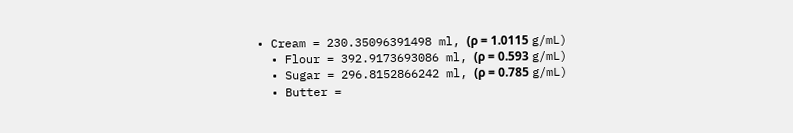• Cream = 230.35096391498 ml, (ρ = 1.0115 g/mL)
  • Flour = 392.9173693086 ml, (ρ = 0.593 g/mL)
  • Sugar = 296.8152866242 ml, (ρ = 0.785 g/mL)
  • Butter =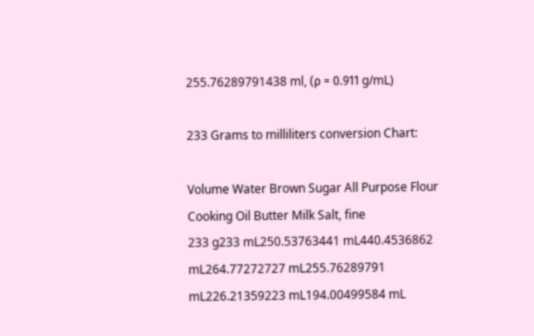255.76289791438 ml, (ρ = 0.911 g/mL)

233 Grams to milliliters conversion Chart:

Volume Water Brown Sugar All Purpose Flour Cooking Oil Butter Milk Salt, fine
233 g233 mL250.53763441 mL440.4536862 mL264.77272727 mL255.76289791 mL226.21359223 mL194.00499584 mL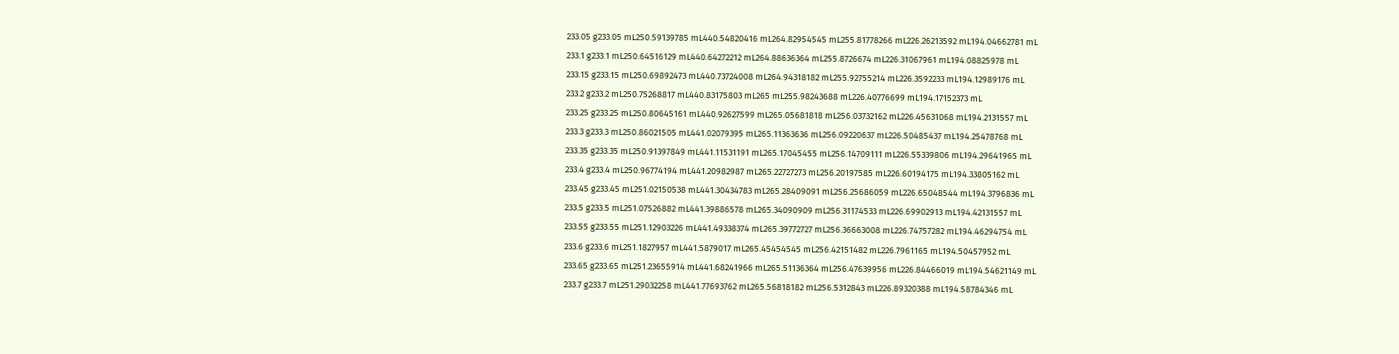233.05 g233.05 mL250.59139785 mL440.54820416 mL264.82954545 mL255.81778266 mL226.26213592 mL194.04662781 mL
233.1 g233.1 mL250.64516129 mL440.64272212 mL264.88636364 mL255.8726674 mL226.31067961 mL194.08825978 mL
233.15 g233.15 mL250.69892473 mL440.73724008 mL264.94318182 mL255.92755214 mL226.3592233 mL194.12989176 mL
233.2 g233.2 mL250.75268817 mL440.83175803 mL265 mL255.98243688 mL226.40776699 mL194.17152373 mL
233.25 g233.25 mL250.80645161 mL440.92627599 mL265.05681818 mL256.03732162 mL226.45631068 mL194.2131557 mL
233.3 g233.3 mL250.86021505 mL441.02079395 mL265.11363636 mL256.09220637 mL226.50485437 mL194.25478768 mL
233.35 g233.35 mL250.91397849 mL441.11531191 mL265.17045455 mL256.14709111 mL226.55339806 mL194.29641965 mL
233.4 g233.4 mL250.96774194 mL441.20982987 mL265.22727273 mL256.20197585 mL226.60194175 mL194.33805162 mL
233.45 g233.45 mL251.02150538 mL441.30434783 mL265.28409091 mL256.25686059 mL226.65048544 mL194.3796836 mL
233.5 g233.5 mL251.07526882 mL441.39886578 mL265.34090909 mL256.31174533 mL226.69902913 mL194.42131557 mL
233.55 g233.55 mL251.12903226 mL441.49338374 mL265.39772727 mL256.36663008 mL226.74757282 mL194.46294754 mL
233.6 g233.6 mL251.1827957 mL441.5879017 mL265.45454545 mL256.42151482 mL226.7961165 mL194.50457952 mL
233.65 g233.65 mL251.23655914 mL441.68241966 mL265.51136364 mL256.47639956 mL226.84466019 mL194.54621149 mL
233.7 g233.7 mL251.29032258 mL441.77693762 mL265.56818182 mL256.5312843 mL226.89320388 mL194.58784346 mL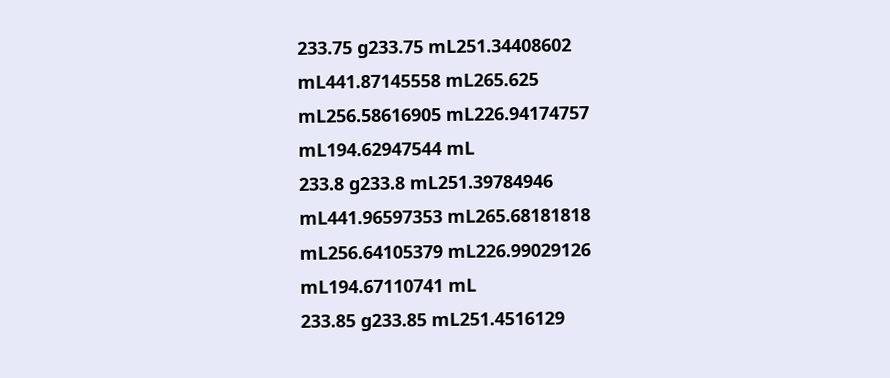233.75 g233.75 mL251.34408602 mL441.87145558 mL265.625 mL256.58616905 mL226.94174757 mL194.62947544 mL
233.8 g233.8 mL251.39784946 mL441.96597353 mL265.68181818 mL256.64105379 mL226.99029126 mL194.67110741 mL
233.85 g233.85 mL251.4516129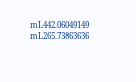mL442.06049149 mL265.73863636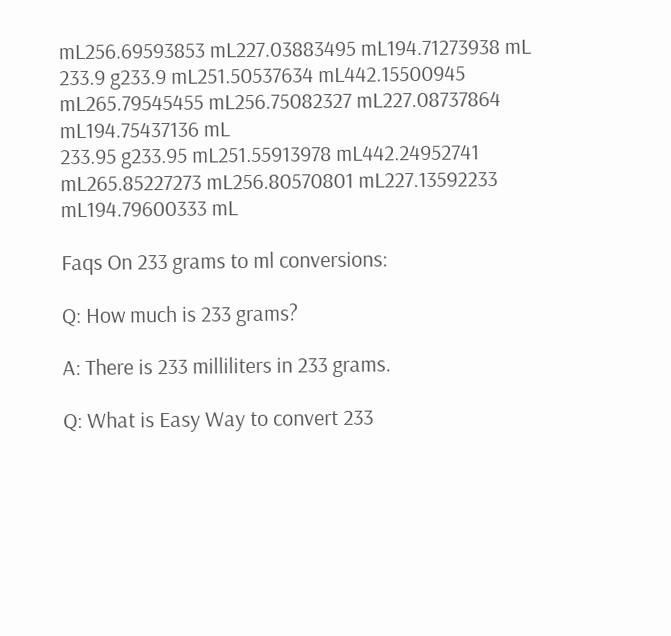mL256.69593853 mL227.03883495 mL194.71273938 mL
233.9 g233.9 mL251.50537634 mL442.15500945 mL265.79545455 mL256.75082327 mL227.08737864 mL194.75437136 mL
233.95 g233.95 mL251.55913978 mL442.24952741 mL265.85227273 mL256.80570801 mL227.13592233 mL194.79600333 mL

Faqs On 233 grams to ml conversions:

Q: How much is 233 grams?

A: There is 233 milliliters in 233 grams.

Q: What is Easy Way to convert 233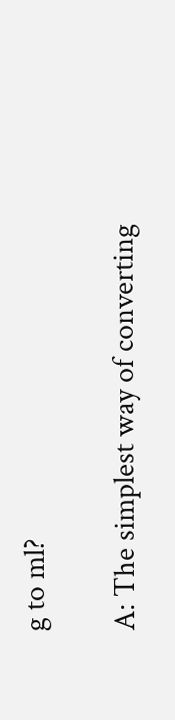g to ml?

A: The simplest way of converting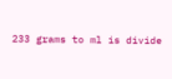233 grams to ml is divide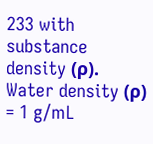233 with substance density (ρ). Water density (ρ) = 1 g/mL